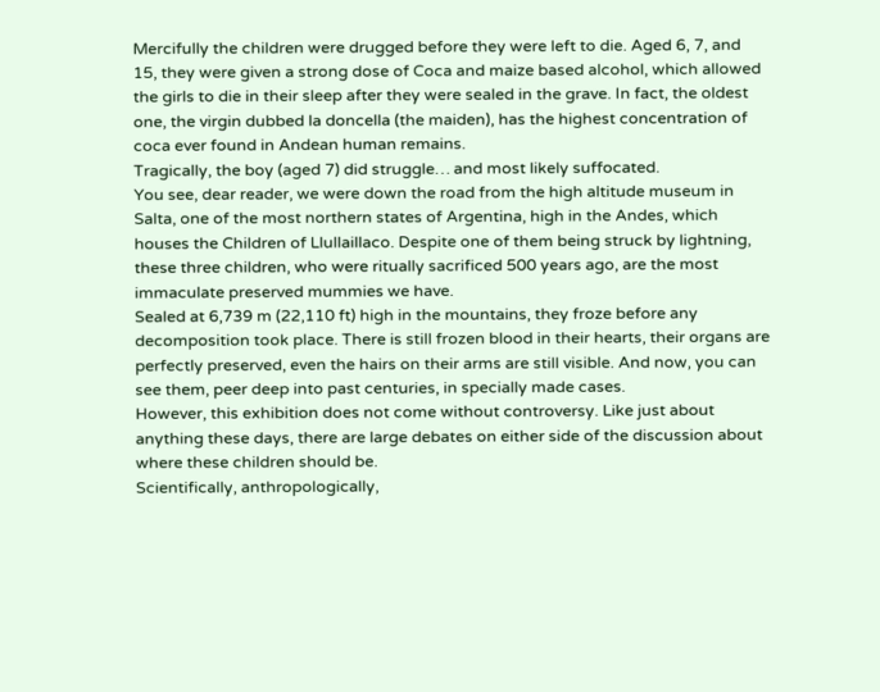Mercifully the children were drugged before they were left to die. Aged 6, 7, and 15, they were given a strong dose of Coca and maize based alcohol, which allowed the girls to die in their sleep after they were sealed in the grave. In fact, the oldest one, the virgin dubbed la doncella (the maiden), has the highest concentration of coca ever found in Andean human remains.
Tragically, the boy (aged 7) did struggle… and most likely suffocated.
You see, dear reader, we were down the road from the high altitude museum in Salta, one of the most northern states of Argentina, high in the Andes, which houses the Children of Llullaillaco. Despite one of them being struck by lightning, these three children, who were ritually sacrificed 500 years ago, are the most immaculate preserved mummies we have.
Sealed at 6,739 m (22,110 ft) high in the mountains, they froze before any decomposition took place. There is still frozen blood in their hearts, their organs are perfectly preserved, even the hairs on their arms are still visible. And now, you can see them, peer deep into past centuries, in specially made cases.
However, this exhibition does not come without controversy. Like just about anything these days, there are large debates on either side of the discussion about where these children should be.
Scientifically, anthropologically,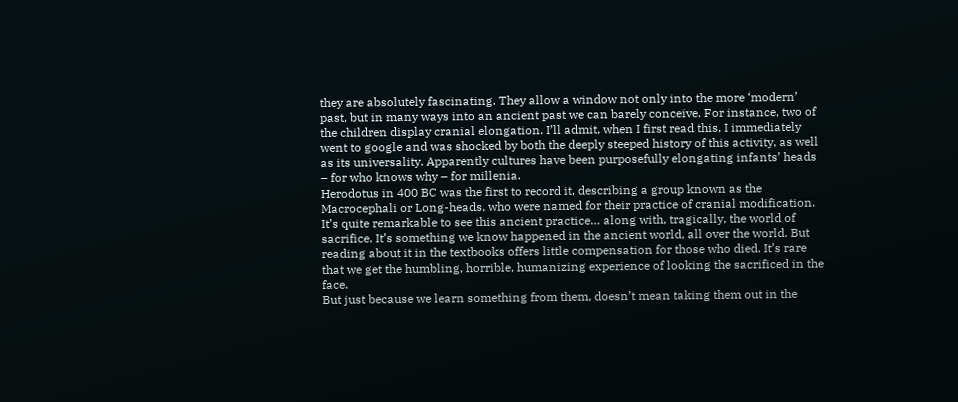they are absolutely fascinating. They allow a window not only into the more ‘modern’ past, but in many ways into an ancient past we can barely conceive. For instance, two of the children display cranial elongation. I’ll admit, when I first read this, I immediately went to google and was shocked by both the deeply steeped history of this activity, as well as its universality. Apparently cultures have been purposefully elongating infants’ heads – for who knows why – for millenia.
Herodotus in 400 BC was the first to record it, describing a group known as the Macrocephali or Long-heads, who were named for their practice of cranial modification.
It’s quite remarkable to see this ancient practice… along with, tragically, the world of sacrifice. It’s something we know happened in the ancient world, all over the world. But reading about it in the textbooks offers little compensation for those who died. It’s rare that we get the humbling, horrible, humanizing experience of looking the sacrificed in the face.
But just because we learn something from them, doesn’t mean taking them out in the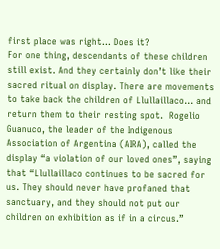first place was right… Does it?
For one thing, descendants of these children still exist. And they certainly don’t like their sacred ritual on display. There are movements to take back the children of Llullaillaco… and return them to their resting spot.  Rogelio Guanuco, the leader of the Indigenous Association of Argentina (AIRA), called the display “a violation of our loved ones”, saying that “Llullaillaco continues to be sacred for us. They should never have profaned that sanctuary, and they should not put our children on exhibition as if in a circus.”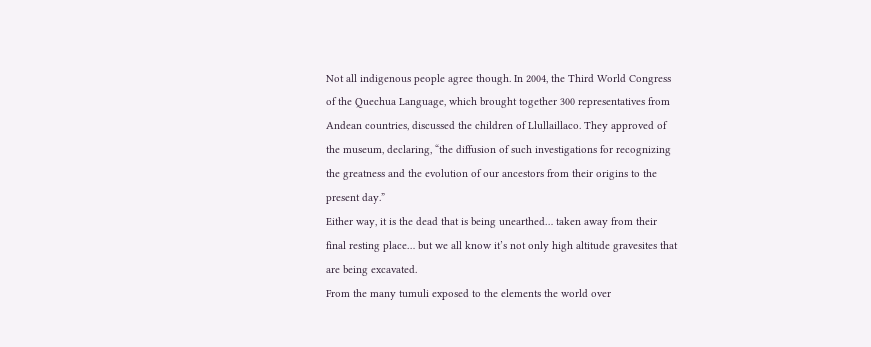Not all indigenous people agree though. In 2004, the Third World Congress of the Quechua Language, which brought together 300 representatives from Andean countries, discussed the children of Llullaillaco. They approved of the museum, declaring, “the diffusion of such investigations for recognizing the greatness and the evolution of our ancestors from their origins to the present day.”
Either way, it is the dead that is being unearthed… taken away from their final resting place… but we all know it’s not only high altitude gravesites that are being excavated.
From the many tumuli exposed to the elements the world over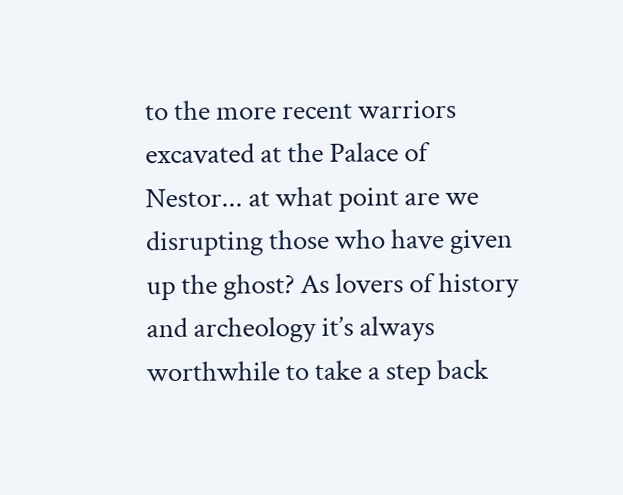to the more recent warriors excavated at the Palace of Nestor... at what point are we disrupting those who have given up the ghost? As lovers of history and archeology it’s always worthwhile to take a step back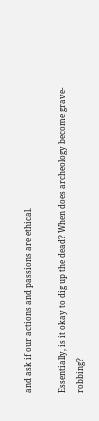and ask if our actions and passions are ethical.

Essentially, is it okay to dig up the dead? When does archeology become grave-robbing?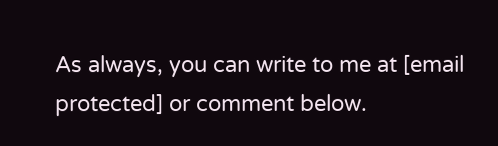As always, you can write to me at [email protected] or comment below.